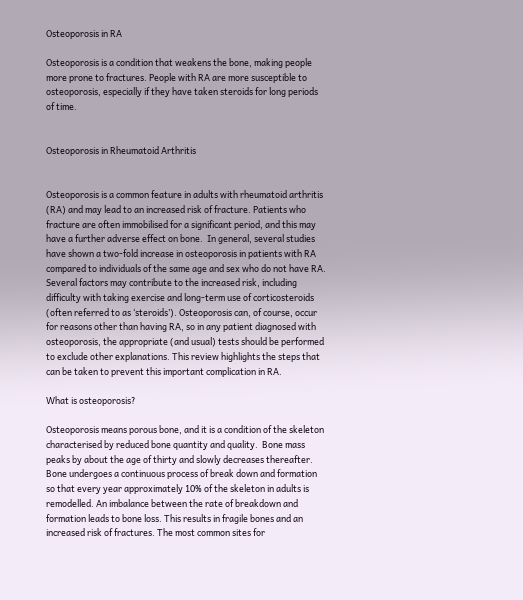Osteoporosis in RA

Osteoporosis is a condition that weakens the bone, making people more prone to fractures. People with RA are more susceptible to osteoporosis, especially if they have taken steroids for long periods of time.


Osteoporosis in Rheumatoid Arthritis


Osteoporosis is a common feature in adults with rheumatoid arthritis (RA) and may lead to an increased risk of fracture. Patients who fracture are often immobilised for a significant period, and this may have a further adverse effect on bone.  In general, several studies have shown a two-fold increase in osteoporosis in patients with RA compared to individuals of the same age and sex who do not have RA. Several factors may contribute to the increased risk, including difficulty with taking exercise and long-term use of corticosteroids (often referred to as ‘steroids’). Osteoporosis can, of course, occur for reasons other than having RA, so in any patient diagnosed with osteoporosis, the appropriate (and usual) tests should be performed to exclude other explanations. This review highlights the steps that can be taken to prevent this important complication in RA.

What is osteoporosis?

Osteoporosis means porous bone, and it is a condition of the skeleton characterised by reduced bone quantity and quality.  Bone mass peaks by about the age of thirty and slowly decreases thereafter. Bone undergoes a continuous process of break down and formation so that every year approximately 10% of the skeleton in adults is remodelled. An imbalance between the rate of breakdown and formation leads to bone loss. This results in fragile bones and an increased risk of fractures. The most common sites for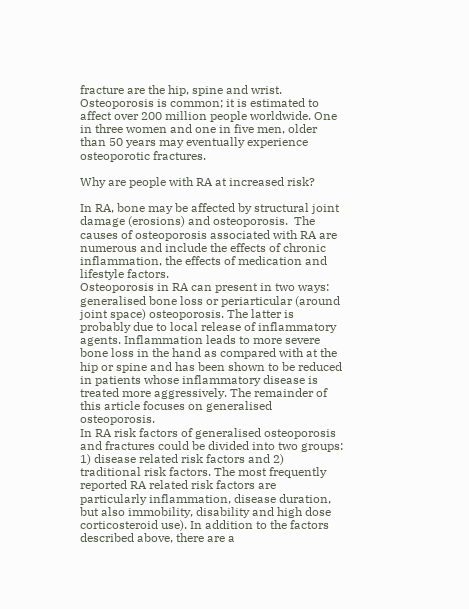fracture are the hip, spine and wrist. Osteoporosis is common; it is estimated to affect over 200 million people worldwide. One in three women and one in five men, older than 50 years may eventually experience osteoporotic fractures.

Why are people with RA at increased risk?

In RA, bone may be affected by structural joint damage (erosions) and osteoporosis.  The causes of osteoporosis associated with RA are numerous and include the effects of chronic inflammation, the effects of medication and lifestyle factors.
Osteoporosis in RA can present in two ways: generalised bone loss or periarticular (around joint space) osteoporosis. The latter is probably due to local release of inflammatory agents. Inflammation leads to more severe bone loss in the hand as compared with at the hip or spine and has been shown to be reduced in patients whose inflammatory disease is treated more aggressively. The remainder of this article focuses on generalised osteoporosis.
In RA risk factors of generalised osteoporosis and fractures could be divided into two groups: 1) disease related risk factors and 2) traditional risk factors. The most frequently reported RA related risk factors are particularly inflammation, disease duration, but also immobility, disability and high dose corticosteroid use). In addition to the factors described above, there are a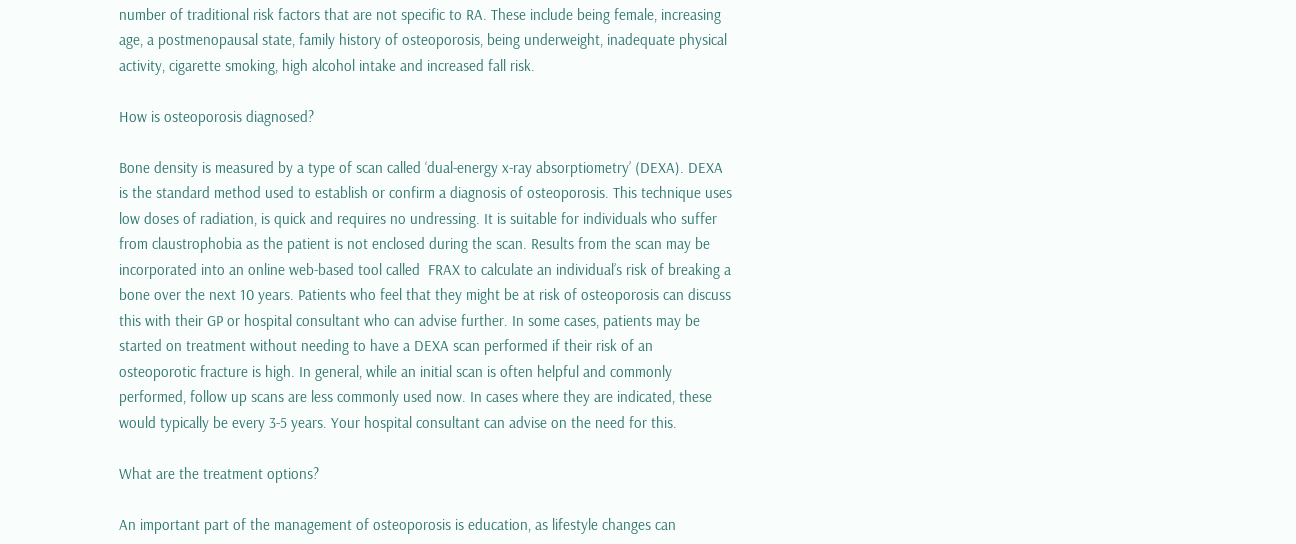number of traditional risk factors that are not specific to RA. These include being female, increasing age, a postmenopausal state, family history of osteoporosis, being underweight, inadequate physical activity, cigarette smoking, high alcohol intake and increased fall risk.

How is osteoporosis diagnosed?

Bone density is measured by a type of scan called ‘dual-energy x-ray absorptiometry’ (DEXA). DEXA is the standard method used to establish or confirm a diagnosis of osteoporosis. This technique uses low doses of radiation, is quick and requires no undressing. It is suitable for individuals who suffer from claustrophobia as the patient is not enclosed during the scan. Results from the scan may be incorporated into an online web-based tool called  FRAX to calculate an individual’s risk of breaking a bone over the next 10 years. Patients who feel that they might be at risk of osteoporosis can discuss this with their GP or hospital consultant who can advise further. In some cases, patients may be started on treatment without needing to have a DEXA scan performed if their risk of an osteoporotic fracture is high. In general, while an initial scan is often helpful and commonly performed, follow up scans are less commonly used now. In cases where they are indicated, these would typically be every 3-5 years. Your hospital consultant can advise on the need for this.

What are the treatment options?

An important part of the management of osteoporosis is education, as lifestyle changes can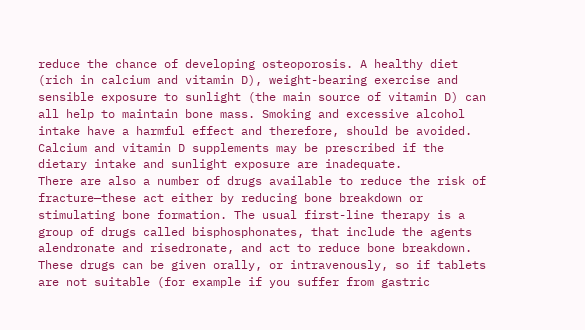reduce the chance of developing osteoporosis. A healthy diet (rich in calcium and vitamin D), weight-bearing exercise and sensible exposure to sunlight (the main source of vitamin D) can all help to maintain bone mass. Smoking and excessive alcohol intake have a harmful effect and therefore, should be avoided. Calcium and vitamin D supplements may be prescribed if the dietary intake and sunlight exposure are inadequate.
There are also a number of drugs available to reduce the risk of fracture—these act either by reducing bone breakdown or stimulating bone formation. The usual first-line therapy is a group of drugs called bisphosphonates, that include the agents alendronate and risedronate, and act to reduce bone breakdown. These drugs can be given orally, or intravenously, so if tablets are not suitable (for example if you suffer from gastric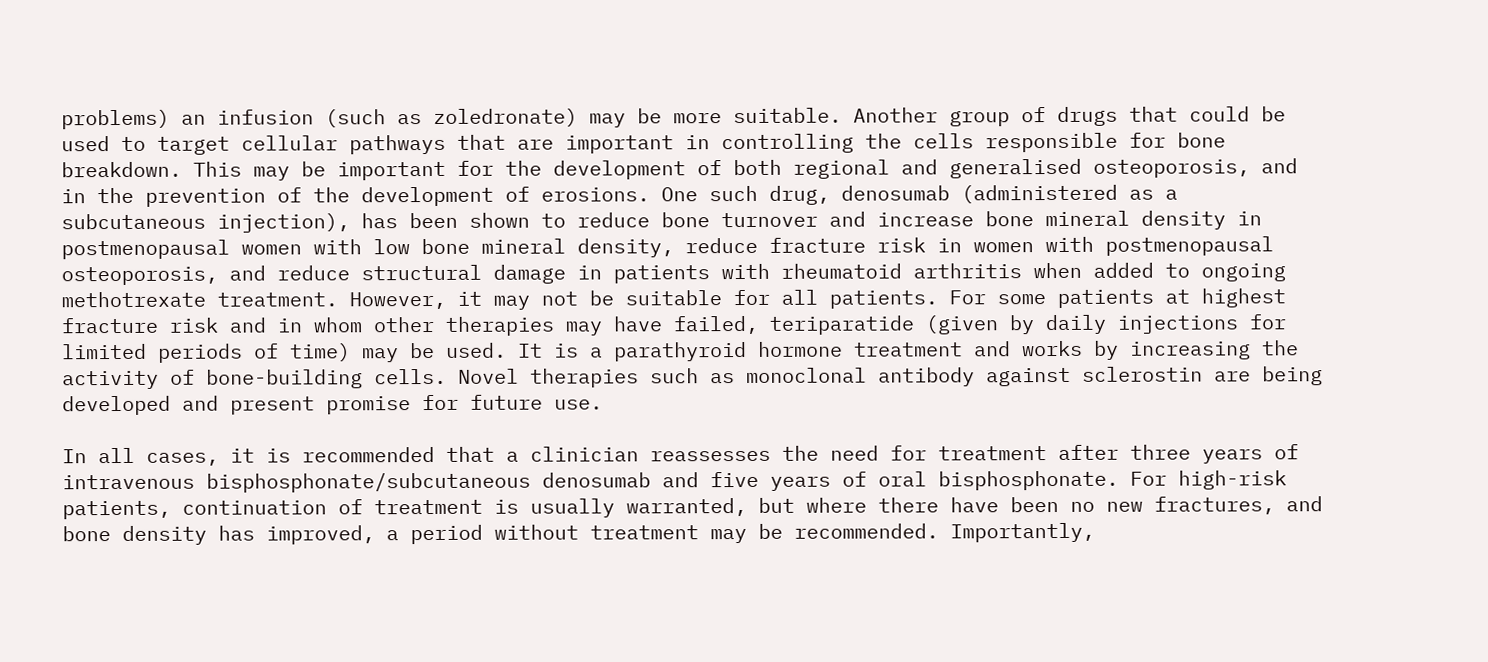problems) an infusion (such as zoledronate) may be more suitable. Another group of drugs that could be used to target cellular pathways that are important in controlling the cells responsible for bone breakdown. This may be important for the development of both regional and generalised osteoporosis, and in the prevention of the development of erosions. One such drug, denosumab (administered as a subcutaneous injection), has been shown to reduce bone turnover and increase bone mineral density in postmenopausal women with low bone mineral density, reduce fracture risk in women with postmenopausal osteoporosis, and reduce structural damage in patients with rheumatoid arthritis when added to ongoing methotrexate treatment. However, it may not be suitable for all patients. For some patients at highest fracture risk and in whom other therapies may have failed, teriparatide (given by daily injections for limited periods of time) may be used. It is a parathyroid hormone treatment and works by increasing the activity of bone-building cells. Novel therapies such as monoclonal antibody against sclerostin are being developed and present promise for future use.

In all cases, it is recommended that a clinician reassesses the need for treatment after three years of intravenous bisphosphonate/subcutaneous denosumab and five years of oral bisphosphonate. For high-risk patients, continuation of treatment is usually warranted, but where there have been no new fractures, and bone density has improved, a period without treatment may be recommended. Importantly,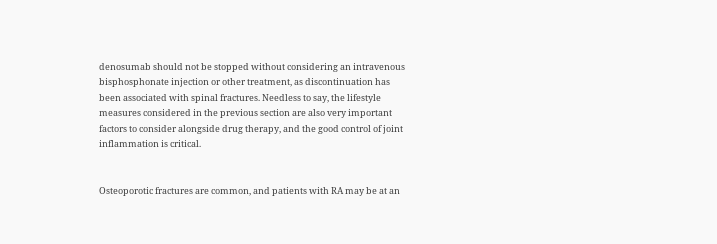denosumab should not be stopped without considering an intravenous bisphosphonate injection or other treatment, as discontinuation has been associated with spinal fractures. Needless to say, the lifestyle measures considered in the previous section are also very important factors to consider alongside drug therapy, and the good control of joint inflammation is critical.


Osteoporotic fractures are common, and patients with RA may be at an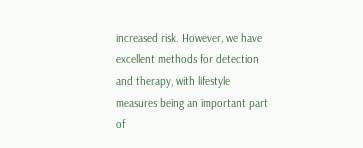increased risk. However, we have excellent methods for detection and therapy, with lifestyle measures being an important part of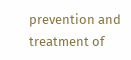prevention and treatment of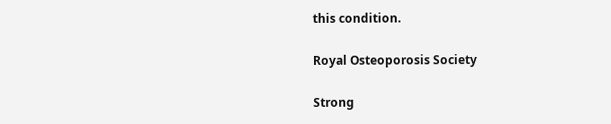this condition.

Royal Osteoporosis Society

Strong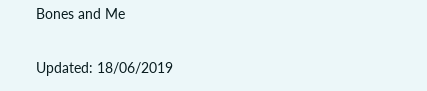Bones and Me

Updated: 18/06/2019